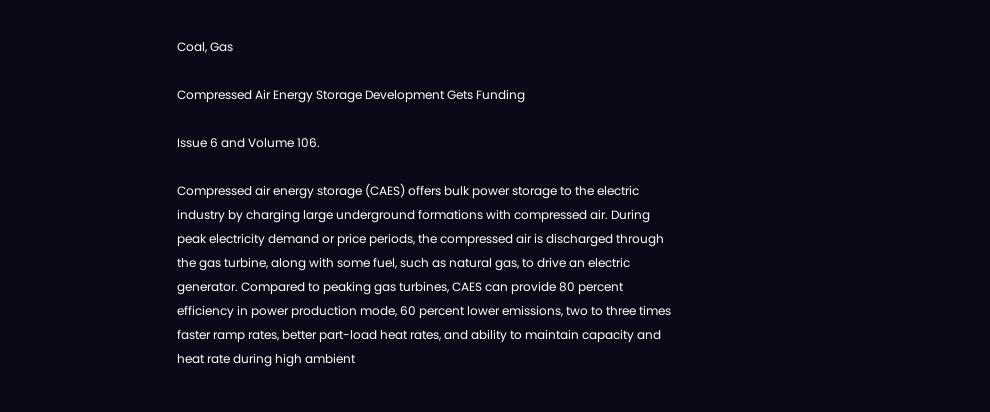Coal, Gas

Compressed Air Energy Storage Development Gets Funding

Issue 6 and Volume 106.

Compressed air energy storage (CAES) offers bulk power storage to the electric industry by charging large underground formations with compressed air. During peak electricity demand or price periods, the compressed air is discharged through the gas turbine, along with some fuel, such as natural gas, to drive an electric generator. Compared to peaking gas turbines, CAES can provide 80 percent efficiency in power production mode, 60 percent lower emissions, two to three times faster ramp rates, better part-load heat rates, and ability to maintain capacity and heat rate during high ambient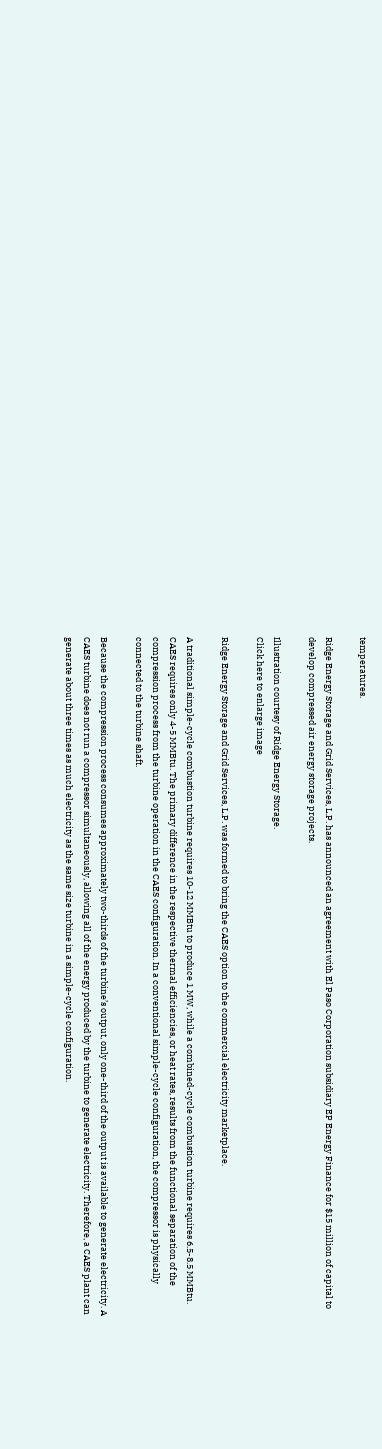temperatures.

Ridge Energy Storage and Grid Services, L.P. has announced an agreement with El Paso Corporation subsidiary EP Energy Finance for $15 million of capital to develop compressed air energy storage projects.

Illustration courtesy of Ridge Energy Storage.
Click here to enlarge image

Ridge Energy Storage and Grid Services, L.P. was formed to bring the CAES option to the commercial electricity marketplace.

A traditional simple-cycle combustion turbine requires 10-12 MMBtu to produce 1 MW, while a combined-cycle combustion turbine requires 6.5-8.5 MMBtu. CAES requires only 4-5 MMBtu. The primary difference in the respective thermal efficiencies, or heat rates, results from the functional separation of the compression process from the turbine operation in the CAES configuration. In a conventional simple-cycle configuration, the compressor is physically connected to the turbine shaft.

Because the compression process consumes approximately two-thirds of the turbine’s output, only one-third of the output is available to generate electricity. A CAES turbine does not run a compressor simultaneously, allowing all of the energy produced by the turbine to generate electricity. Therefore, a CAES plant can generate about three times as much electricity as the same size turbine in a simple-cycle configuration.